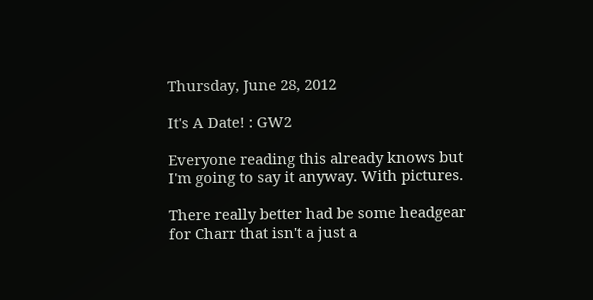Thursday, June 28, 2012

It's A Date! : GW2

Everyone reading this already knows but I'm going to say it anyway. With pictures.

There really better had be some headgear for Charr that isn't a just a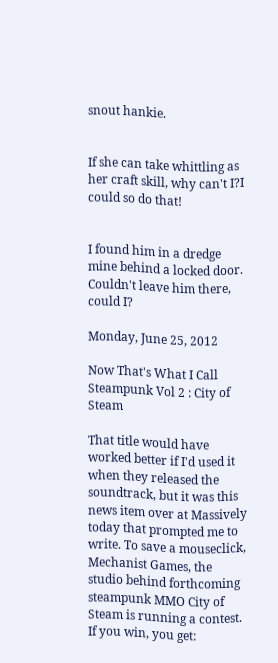snout hankie.


If she can take whittling as her craft skill, why can't I?I could so do that!


I found him in a dredge mine behind a locked door. Couldn't leave him there, could I?

Monday, June 25, 2012

Now That's What I Call Steampunk Vol 2 : City of Steam

That title would have worked better if I'd used it when they released the soundtrack, but it was this news item over at Massively today that prompted me to write. To save a mouseclick, Mechanist Games, the studio behind forthcoming steampunk MMO City of Steam is running a contest. If you win, you get: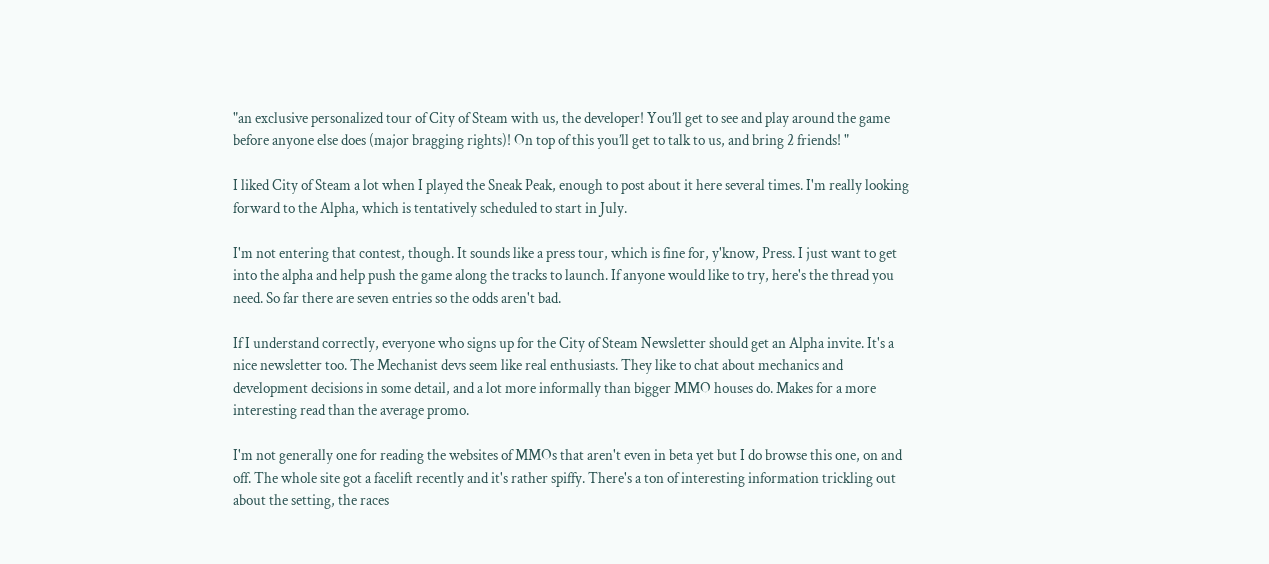"an exclusive personalized tour of City of Steam with us, the developer! You’ll get to see and play around the game before anyone else does (major bragging rights)! On top of this you’ll get to talk to us, and bring 2 friends! "

I liked City of Steam a lot when I played the Sneak Peak, enough to post about it here several times. I'm really looking forward to the Alpha, which is tentatively scheduled to start in July.

I'm not entering that contest, though. It sounds like a press tour, which is fine for, y'know, Press. I just want to get into the alpha and help push the game along the tracks to launch. If anyone would like to try, here's the thread you need. So far there are seven entries so the odds aren't bad.

If I understand correctly, everyone who signs up for the City of Steam Newsletter should get an Alpha invite. It's a nice newsletter too. The Mechanist devs seem like real enthusiasts. They like to chat about mechanics and development decisions in some detail, and a lot more informally than bigger MMO houses do. Makes for a more interesting read than the average promo.

I'm not generally one for reading the websites of MMOs that aren't even in beta yet but I do browse this one, on and off. The whole site got a facelift recently and it's rather spiffy. There's a ton of interesting information trickling out about the setting, the races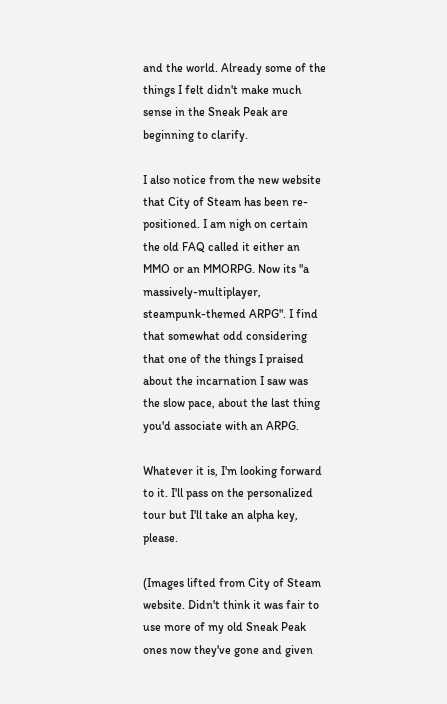and the world. Already some of the things I felt didn't make much sense in the Sneak Peak are beginning to clarify.

I also notice from the new website that City of Steam has been re-positioned. I am nigh on certain the old FAQ called it either an MMO or an MMORPG. Now its "a massively-multiplayer, steampunk-themed ARPG". I find that somewhat odd considering that one of the things I praised about the incarnation I saw was the slow pace, about the last thing you'd associate with an ARPG.

Whatever it is, I'm looking forward to it. I'll pass on the personalized tour but I'll take an alpha key, please.

(Images lifted from City of Steam website. Didn't think it was fair to use more of my old Sneak Peak ones now they've gone and given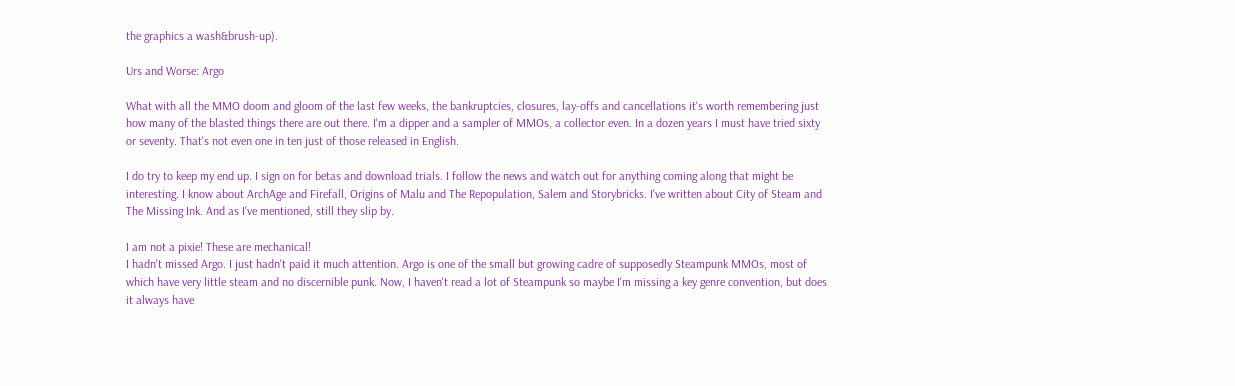the graphics a wash&brush-up).

Urs and Worse: Argo

What with all the MMO doom and gloom of the last few weeks, the bankruptcies, closures, lay-offs and cancellations it's worth remembering just how many of the blasted things there are out there. I'm a dipper and a sampler of MMOs, a collector even. In a dozen years I must have tried sixty or seventy. That's not even one in ten just of those released in English.

I do try to keep my end up. I sign on for betas and download trials. I follow the news and watch out for anything coming along that might be interesting. I know about ArchAge and Firefall, Origins of Malu and The Repopulation, Salem and Storybricks. I've written about City of Steam and The Missing Ink. And as I've mentioned, still they slip by.

I am not a pixie! These are mechanical!
I hadn't missed Argo. I just hadn't paid it much attention. Argo is one of the small but growing cadre of supposedly Steampunk MMOs, most of which have very little steam and no discernible punk. Now, I haven't read a lot of Steampunk so maybe I'm missing a key genre convention, but does it always have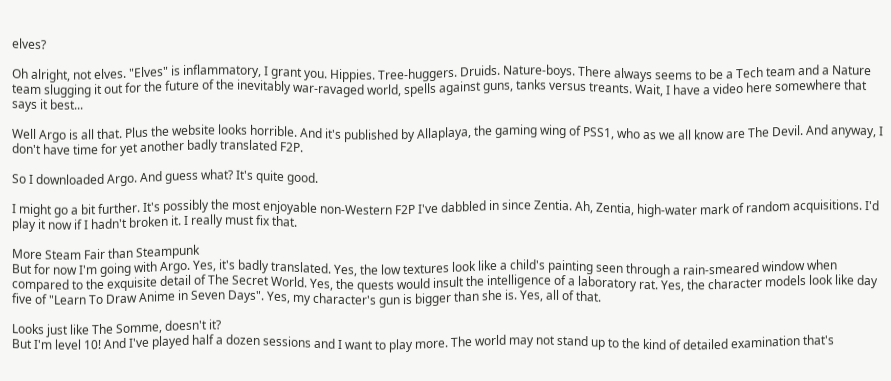elves?

Oh alright, not elves. "Elves" is inflammatory, I grant you. Hippies. Tree-huggers. Druids. Nature-boys. There always seems to be a Tech team and a Nature team slugging it out for the future of the inevitably war-ravaged world, spells against guns, tanks versus treants. Wait, I have a video here somewhere that says it best...

Well Argo is all that. Plus the website looks horrible. And it's published by Allaplaya, the gaming wing of PSS1, who as we all know are The Devil. And anyway, I don't have time for yet another badly translated F2P.

So I downloaded Argo. And guess what? It's quite good.

I might go a bit further. It's possibly the most enjoyable non-Western F2P I've dabbled in since Zentia. Ah, Zentia, high-water mark of random acquisitions. I'd play it now if I hadn't broken it. I really must fix that.

More Steam Fair than Steampunk
But for now I'm going with Argo. Yes, it's badly translated. Yes, the low textures look like a child's painting seen through a rain-smeared window when compared to the exquisite detail of The Secret World. Yes, the quests would insult the intelligence of a laboratory rat. Yes, the character models look like day five of "Learn To Draw Anime in Seven Days". Yes, my character's gun is bigger than she is. Yes, all of that.

Looks just like The Somme, doesn't it?
But I'm level 10! And I've played half a dozen sessions and I want to play more. The world may not stand up to the kind of detailed examination that's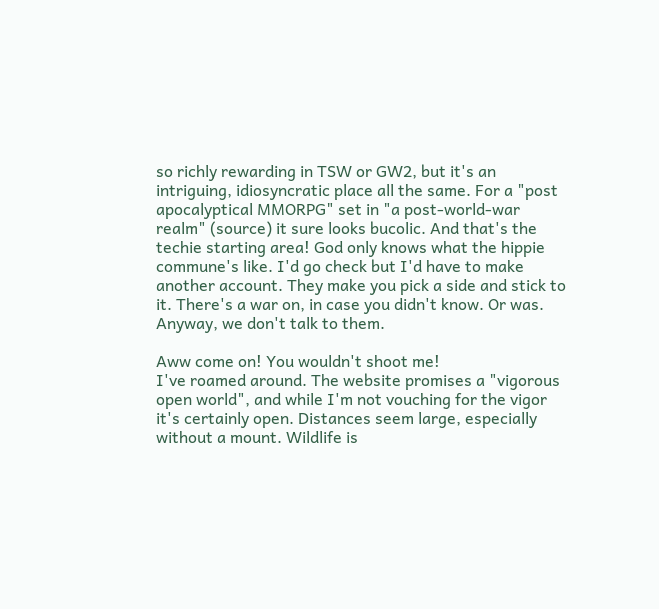so richly rewarding in TSW or GW2, but it's an intriguing, idiosyncratic place all the same. For a "post apocalyptical MMORPG" set in "a post-world-war realm" (source) it sure looks bucolic. And that's the techie starting area! God only knows what the hippie commune's like. I'd go check but I'd have to make another account. They make you pick a side and stick to it. There's a war on, in case you didn't know. Or was. Anyway, we don't talk to them.

Aww come on! You wouldn't shoot me!
I've roamed around. The website promises a "vigorous open world", and while I'm not vouching for the vigor it's certainly open. Distances seem large, especially without a mount. Wildlife is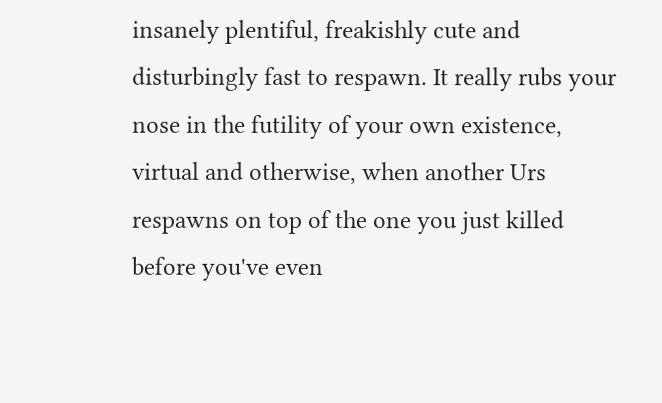insanely plentiful, freakishly cute and disturbingly fast to respawn. It really rubs your nose in the futility of your own existence, virtual and otherwise, when another Urs respawns on top of the one you just killed before you've even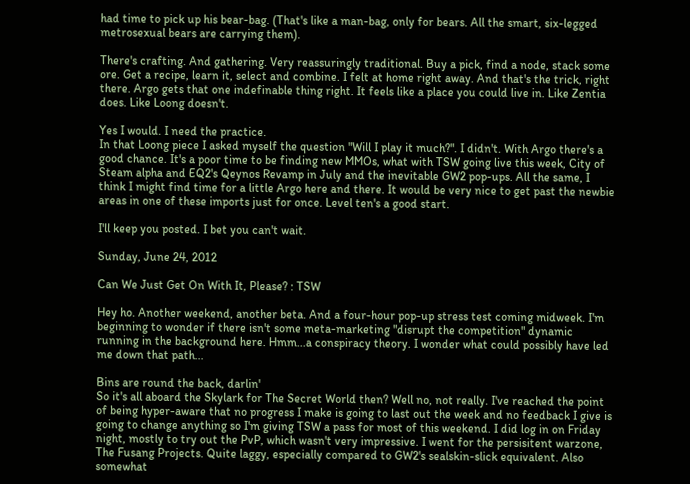had time to pick up his bear-bag. (That's like a man-bag, only for bears. All the smart, six-legged metrosexual bears are carrying them).

There's crafting. And gathering. Very reassuringly traditional. Buy a pick, find a node, stack some ore. Get a recipe, learn it, select and combine. I felt at home right away. And that's the trick, right there. Argo gets that one indefinable thing right. It feels like a place you could live in. Like Zentia does. Like Loong doesn't.

Yes I would. I need the practice.
In that Loong piece I asked myself the question "Will I play it much?". I didn't. With Argo there's a good chance. It's a poor time to be finding new MMOs, what with TSW going live this week, City of Steam alpha and EQ2's Qeynos Revamp in July and the inevitable GW2 pop-ups. All the same, I think I might find time for a little Argo here and there. It would be very nice to get past the newbie areas in one of these imports just for once. Level ten's a good start.

I'll keep you posted. I bet you can't wait.

Sunday, June 24, 2012

Can We Just Get On With It, Please? : TSW

Hey ho. Another weekend, another beta. And a four-hour pop-up stress test coming midweek. I'm beginning to wonder if there isn't some meta-marketing "disrupt the competition" dynamic running in the background here. Hmm...a conspiracy theory. I wonder what could possibly have led me down that path...

Bins are round the back, darlin'
So it's all aboard the Skylark for The Secret World then? Well no, not really. I've reached the point of being hyper-aware that no progress I make is going to last out the week and no feedback I give is going to change anything so I'm giving TSW a pass for most of this weekend. I did log in on Friday night, mostly to try out the PvP, which wasn't very impressive. I went for the persisitent warzone, The Fusang Projects. Quite laggy, especially compared to GW2's sealskin-slick equivalent. Also somewhat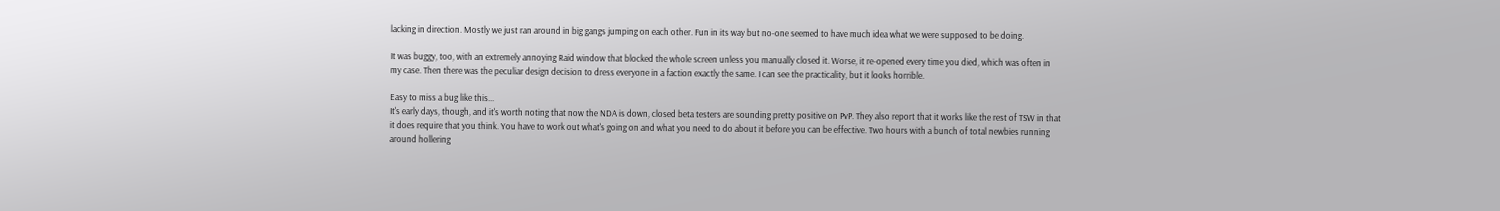lacking in direction. Mostly we just ran around in big gangs jumping on each other. Fun in its way but no-one seemed to have much idea what we were supposed to be doing.

It was buggy, too, with an extremely annoying Raid window that blocked the whole screen unless you manually closed it. Worse, it re-opened every time you died, which was often in my case. Then there was the peculiar design decision to dress everyone in a faction exactly the same. I can see the practicality, but it looks horrible.

Easy to miss a bug like this...
It's early days, though, and it's worth noting that now the NDA is down, closed beta testers are sounding pretty positive on PvP. They also report that it works like the rest of TSW in that it does require that you think. You have to work out what's going on and what you need to do about it before you can be effective. Two hours with a bunch of total newbies running around hollering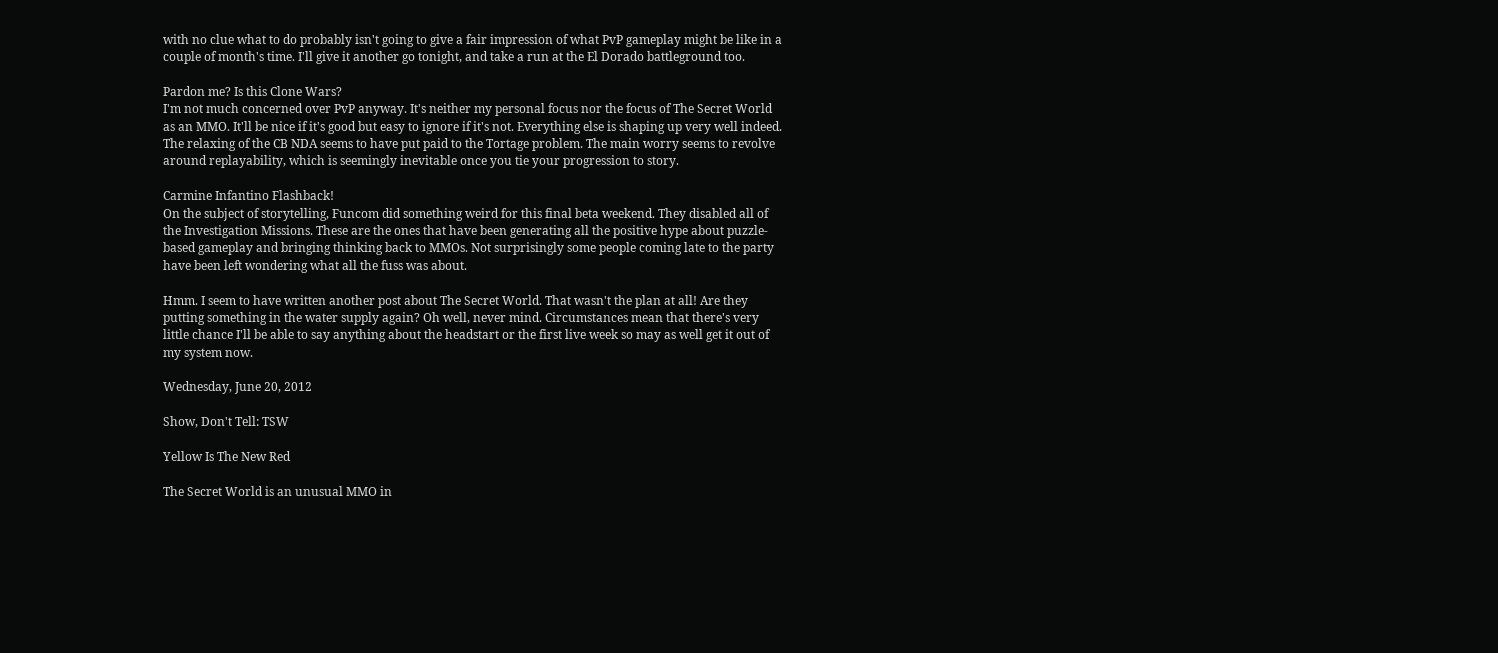with no clue what to do probably isn't going to give a fair impression of what PvP gameplay might be like in a couple of month's time. I'll give it another go tonight, and take a run at the El Dorado battleground too.

Pardon me? Is this Clone Wars?
I'm not much concerned over PvP anyway. It's neither my personal focus nor the focus of The Secret World as an MMO. It'll be nice if it's good but easy to ignore if it's not. Everything else is shaping up very well indeed. The relaxing of the CB NDA seems to have put paid to the Tortage problem. The main worry seems to revolve around replayability, which is seemingly inevitable once you tie your progression to story.

Carmine Infantino Flashback!
On the subject of storytelling, Funcom did something weird for this final beta weekend. They disabled all of the Investigation Missions. These are the ones that have been generating all the positive hype about puzzle-based gameplay and bringing thinking back to MMOs. Not surprisingly some people coming late to the party have been left wondering what all the fuss was about.

Hmm. I seem to have written another post about The Secret World. That wasn't the plan at all! Are they putting something in the water supply again? Oh well, never mind. Circumstances mean that there's very little chance I'll be able to say anything about the headstart or the first live week so may as well get it out of my system now.

Wednesday, June 20, 2012

Show, Don't Tell: TSW

Yellow Is The New Red

The Secret World is an unusual MMO in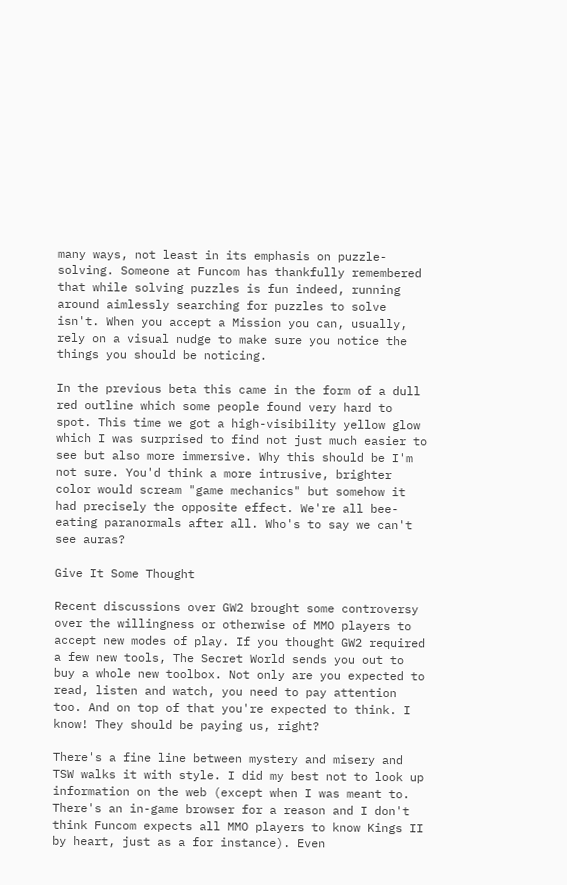many ways, not least in its emphasis on puzzle-solving. Someone at Funcom has thankfully remembered that while solving puzzles is fun indeed, running around aimlessly searching for puzzles to solve isn't. When you accept a Mission you can, usually, rely on a visual nudge to make sure you notice the things you should be noticing.

In the previous beta this came in the form of a dull red outline which some people found very hard to spot. This time we got a high-visibility yellow glow which I was surprised to find not just much easier to see but also more immersive. Why this should be I'm not sure. You'd think a more intrusive, brighter color would scream "game mechanics" but somehow it had precisely the opposite effect. We're all bee-eating paranormals after all. Who's to say we can't see auras?

Give It Some Thought

Recent discussions over GW2 brought some controversy over the willingness or otherwise of MMO players to accept new modes of play. If you thought GW2 required a few new tools, The Secret World sends you out to buy a whole new toolbox. Not only are you expected to read, listen and watch, you need to pay attention too. And on top of that you're expected to think. I know! They should be paying us, right?

There's a fine line between mystery and misery and TSW walks it with style. I did my best not to look up information on the web (except when I was meant to. There's an in-game browser for a reason and I don't think Funcom expects all MMO players to know Kings II by heart, just as a for instance). Even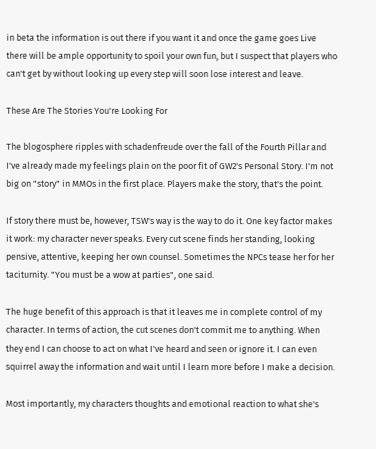in beta the information is out there if you want it and once the game goes Live there will be ample opportunity to spoil your own fun, but I suspect that players who can't get by without looking up every step will soon lose interest and leave.

These Are The Stories You're Looking For

The blogosphere ripples with schadenfreude over the fall of the Fourth Pillar and I've already made my feelings plain on the poor fit of GW2's Personal Story. I'm not big on "story" in MMOs in the first place. Players make the story, that's the point.

If story there must be, however, TSW's way is the way to do it. One key factor makes it work: my character never speaks. Every cut scene finds her standing, looking pensive, attentive, keeping her own counsel. Sometimes the NPCs tease her for her taciturnity. "You must be a wow at parties", one said.

The huge benefit of this approach is that it leaves me in complete control of my character. In terms of action, the cut scenes don't commit me to anything. When they end I can choose to act on what I've heard and seen or ignore it. I can even squirrel away the information and wait until I learn more before I make a decision.

Most importantly, my characters thoughts and emotional reaction to what she's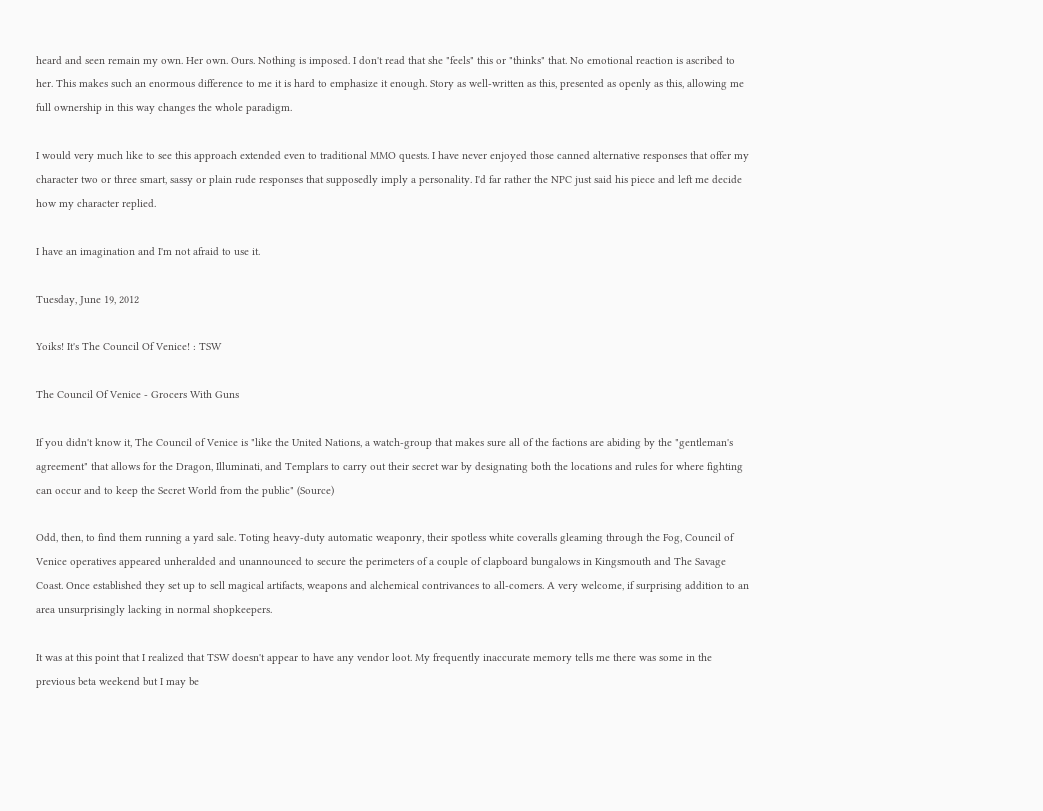heard and seen remain my own. Her own. Ours. Nothing is imposed. I don't read that she "feels" this or "thinks" that. No emotional reaction is ascribed to her. This makes such an enormous difference to me it is hard to emphasize it enough. Story as well-written as this, presented as openly as this, allowing me full ownership in this way changes the whole paradigm.

I would very much like to see this approach extended even to traditional MMO quests. I have never enjoyed those canned alternative responses that offer my character two or three smart, sassy or plain rude responses that supposedly imply a personality. I'd far rather the NPC just said his piece and left me decide how my character replied.

I have an imagination and I'm not afraid to use it.

Tuesday, June 19, 2012

Yoiks! It's The Council Of Venice! : TSW

The Council Of Venice - Grocers With Guns

If you didn't know it, The Council of Venice is "like the United Nations, a watch-group that makes sure all of the factions are abiding by the "gentleman's agreement" that allows for the Dragon, Illuminati, and Templars to carry out their secret war by designating both the locations and rules for where fighting can occur and to keep the Secret World from the public" (Source)

Odd, then, to find them running a yard sale. Toting heavy-duty automatic weaponry, their spotless white coveralls gleaming through the Fog, Council of Venice operatives appeared unheralded and unannounced to secure the perimeters of a couple of clapboard bungalows in Kingsmouth and The Savage Coast. Once established they set up to sell magical artifacts, weapons and alchemical contrivances to all-comers. A very welcome, if surprising addition to an area unsurprisingly lacking in normal shopkeepers.

It was at this point that I realized that TSW doesn't appear to have any vendor loot. My frequently inaccurate memory tells me there was some in the previous beta weekend but I may be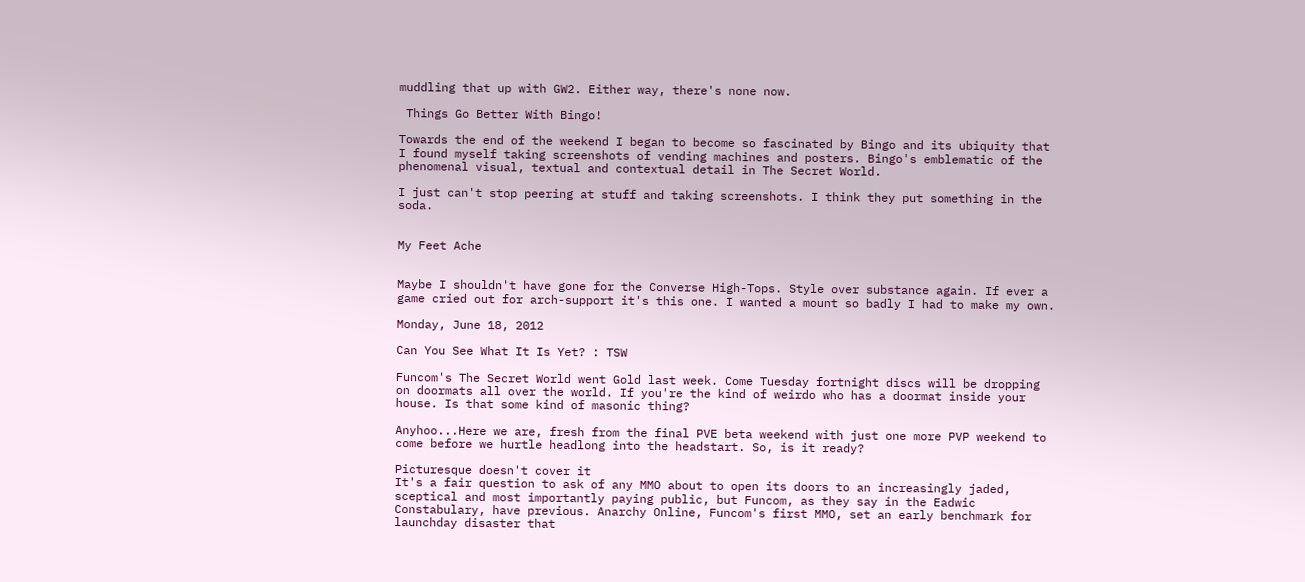muddling that up with GW2. Either way, there's none now.

 Things Go Better With Bingo!

Towards the end of the weekend I began to become so fascinated by Bingo and its ubiquity that I found myself taking screenshots of vending machines and posters. Bingo's emblematic of the phenomenal visual, textual and contextual detail in The Secret World.

I just can't stop peering at stuff and taking screenshots. I think they put something in the soda.


My Feet Ache


Maybe I shouldn't have gone for the Converse High-Tops. Style over substance again. If ever a game cried out for arch-support it's this one. I wanted a mount so badly I had to make my own.

Monday, June 18, 2012

Can You See What It Is Yet? : TSW

Funcom's The Secret World went Gold last week. Come Tuesday fortnight discs will be dropping on doormats all over the world. If you're the kind of weirdo who has a doormat inside your house. Is that some kind of masonic thing?

Anyhoo...Here we are, fresh from the final PVE beta weekend with just one more PVP weekend to come before we hurtle headlong into the headstart. So, is it ready?

Picturesque doesn't cover it
It's a fair question to ask of any MMO about to open its doors to an increasingly jaded, sceptical and most importantly paying public, but Funcom, as they say in the Eadwic Constabulary, have previous. Anarchy Online, Funcom's first MMO, set an early benchmark for launchday disaster that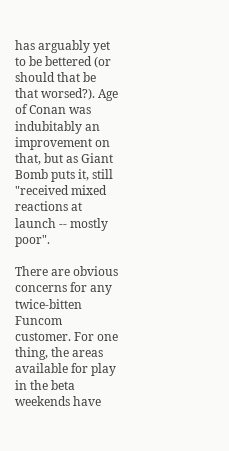has arguably yet to be bettered (or should that be that worsed?). Age of Conan was indubitably an improvement on that, but as Giant Bomb puts it, still "received mixed reactions at launch -- mostly poor".

There are obvious concerns for any twice-bitten Funcom customer. For one thing, the areas available for play in the beta weekends have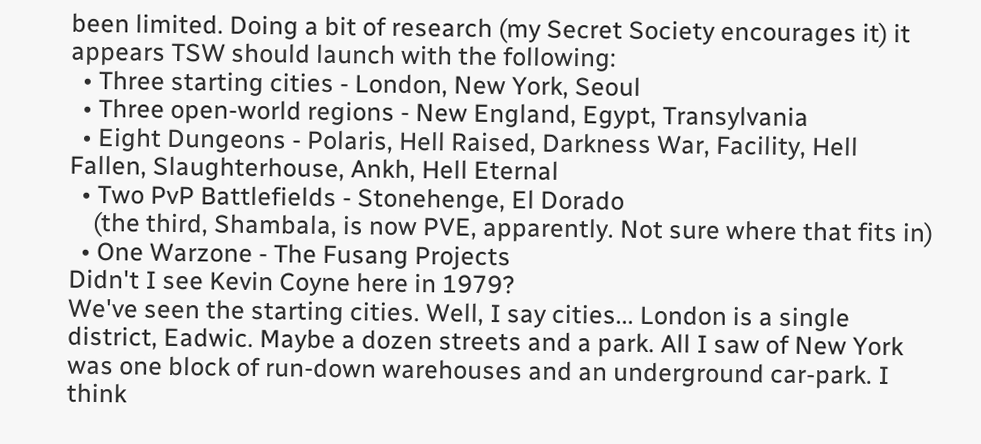been limited. Doing a bit of research (my Secret Society encourages it) it appears TSW should launch with the following:
  • Three starting cities - London, New York, Seoul
  • Three open-world regions - New England, Egypt, Transylvania
  • Eight Dungeons - Polaris, Hell Raised, Darkness War, Facility, Hell Fallen, Slaughterhouse, Ankh, Hell Eternal
  • Two PvP Battlefields - Stonehenge, El Dorado
    (the third, Shambala, is now PVE, apparently. Not sure where that fits in)
  • One Warzone - The Fusang Projects
Didn't I see Kevin Coyne here in 1979?
We've seen the starting cities. Well, I say cities... London is a single district, Eadwic. Maybe a dozen streets and a park. All I saw of New York was one block of run-down warehouses and an underground car-park. I think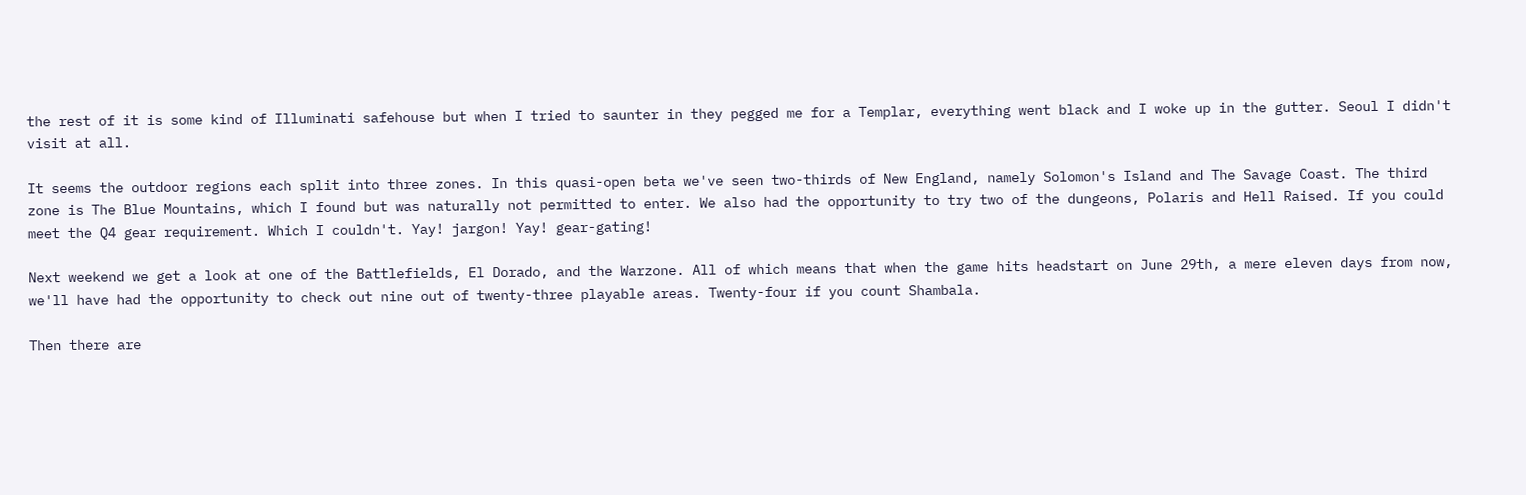the rest of it is some kind of Illuminati safehouse but when I tried to saunter in they pegged me for a Templar, everything went black and I woke up in the gutter. Seoul I didn't visit at all.

It seems the outdoor regions each split into three zones. In this quasi-open beta we've seen two-thirds of New England, namely Solomon's Island and The Savage Coast. The third zone is The Blue Mountains, which I found but was naturally not permitted to enter. We also had the opportunity to try two of the dungeons, Polaris and Hell Raised. If you could meet the Q4 gear requirement. Which I couldn't. Yay! jargon! Yay! gear-gating!

Next weekend we get a look at one of the Battlefields, El Dorado, and the Warzone. All of which means that when the game hits headstart on June 29th, a mere eleven days from now, we'll have had the opportunity to check out nine out of twenty-three playable areas. Twenty-four if you count Shambala.

Then there are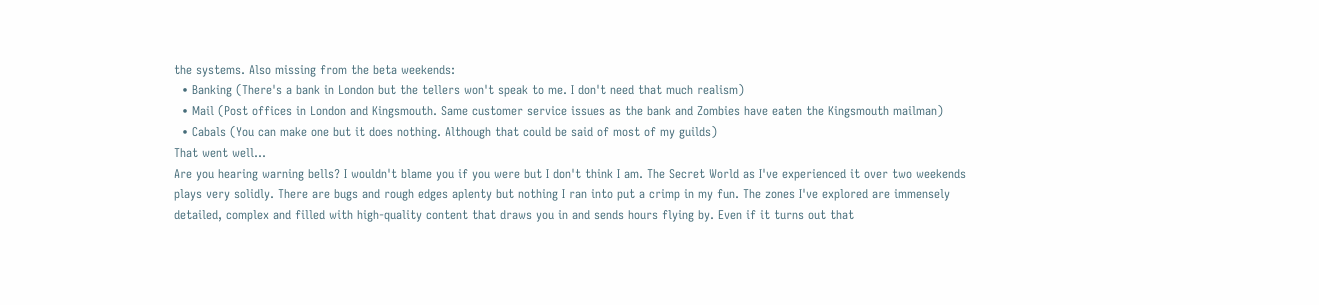the systems. Also missing from the beta weekends:
  • Banking (There's a bank in London but the tellers won't speak to me. I don't need that much realism)
  • Mail (Post offices in London and Kingsmouth. Same customer service issues as the bank and Zombies have eaten the Kingsmouth mailman)
  • Cabals (You can make one but it does nothing. Although that could be said of most of my guilds)
That went well...
Are you hearing warning bells? I wouldn't blame you if you were but I don't think I am. The Secret World as I've experienced it over two weekends plays very solidly. There are bugs and rough edges aplenty but nothing I ran into put a crimp in my fun. The zones I've explored are immensely detailed, complex and filled with high-quality content that draws you in and sends hours flying by. Even if it turns out that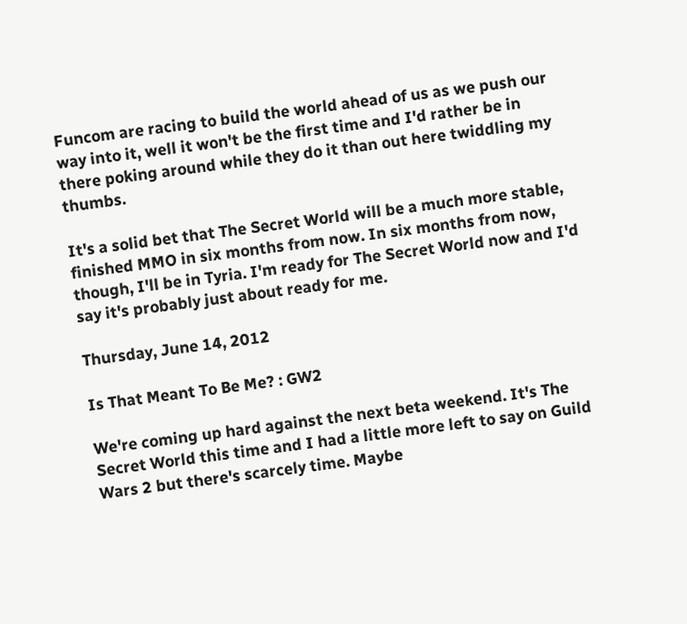Funcom are racing to build the world ahead of us as we push our way into it, well it won't be the first time and I'd rather be in there poking around while they do it than out here twiddling my thumbs.

It's a solid bet that The Secret World will be a much more stable, finished MMO in six months from now. In six months from now, though, I'll be in Tyria. I'm ready for The Secret World now and I'd say it's probably just about ready for me.

Thursday, June 14, 2012

Is That Meant To Be Me? : GW2

We're coming up hard against the next beta weekend. It's The Secret World this time and I had a little more left to say on Guild Wars 2 but there's scarcely time. Maybe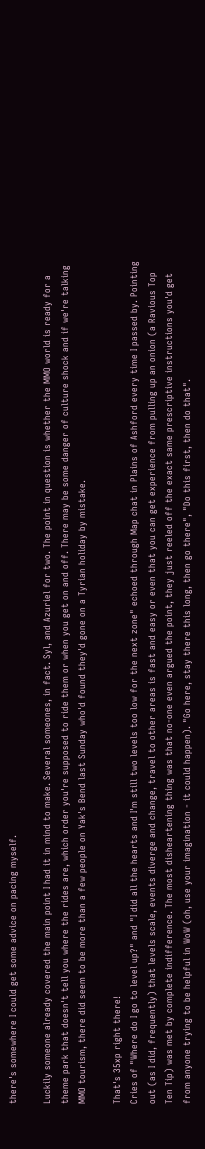there's somewhere I could get some advice on pacing myself.

Luckily someone already covered the main point I had it in mind to make. Several someones, in fact. Syl, and Azuriel for two. The point in question is whether the MMO world is ready for a theme park that doesn't tell you where the rides are, which order you're supposed to ride them or when you get on and off. There may be some danger of culture shock and if we're talking MMO tourism, there did seem to be more than a few people on Yak's Bend last Sunday who'd found they'd gone on a Tyrian holiday by mistake.

That's 35xp right there!
Cries of "Where do I go to level up?" and "I did all the hearts and I'm still two levels too low for the next zone" echoed through Map chat in Plains of Ashford every time I passed by. Pointing out (as I did, frequently) that levels scale, events diverge and change, travel to other areas is fast and easy or even that you can get experience from pulling up an onion (a Ravious Top Ten Tip) was met by complete indifference. The most disheartening thing was that no-one even argued the point, they just reeled off the exact same prescriptive instructions you'd get from anyone trying to be helpful in WoW (oh, use your imagination - it could happen). "Go here, stay there this long, then go there", "Do this first, then do that".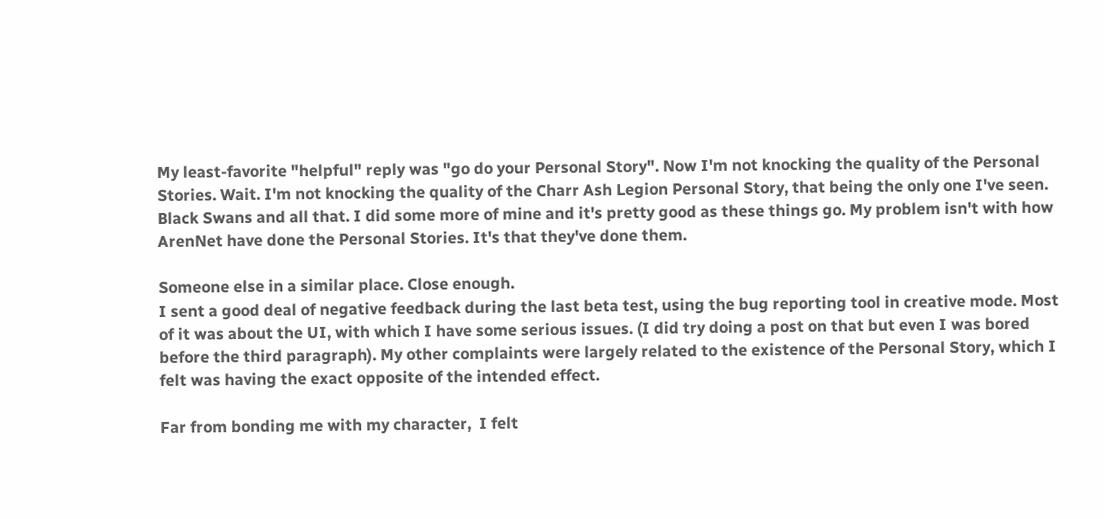My least-favorite "helpful" reply was "go do your Personal Story". Now I'm not knocking the quality of the Personal Stories. Wait. I'm not knocking the quality of the Charr Ash Legion Personal Story, that being the only one I've seen. Black Swans and all that. I did some more of mine and it's pretty good as these things go. My problem isn't with how ArenNet have done the Personal Stories. It's that they've done them.

Someone else in a similar place. Close enough.
I sent a good deal of negative feedback during the last beta test, using the bug reporting tool in creative mode. Most of it was about the UI, with which I have some serious issues. (I did try doing a post on that but even I was bored before the third paragraph). My other complaints were largely related to the existence of the Personal Story, which I felt was having the exact opposite of the intended effect.

Far from bonding me with my character,  I felt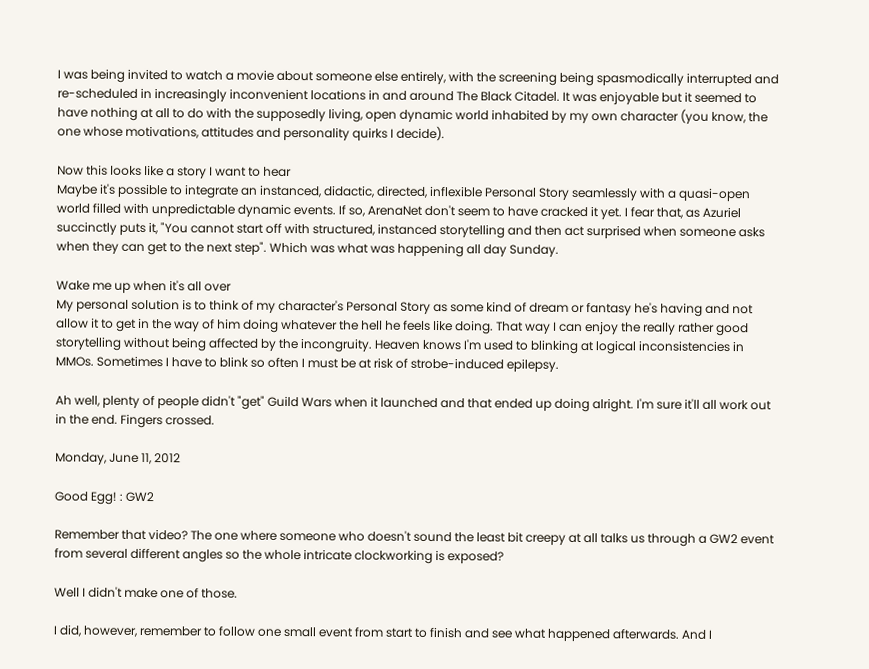I was being invited to watch a movie about someone else entirely, with the screening being spasmodically interrupted and re-scheduled in increasingly inconvenient locations in and around The Black Citadel. It was enjoyable but it seemed to have nothing at all to do with the supposedly living, open dynamic world inhabited by my own character (you know, the one whose motivations, attitudes and personality quirks I decide).

Now this looks like a story I want to hear
Maybe it's possible to integrate an instanced, didactic, directed, inflexible Personal Story seamlessly with a quasi-open world filled with unpredictable dynamic events. If so, ArenaNet don't seem to have cracked it yet. I fear that, as Azuriel succinctly puts it, "You cannot start off with structured, instanced storytelling and then act surprised when someone asks when they can get to the next step". Which was what was happening all day Sunday.

Wake me up when it's all over
My personal solution is to think of my character's Personal Story as some kind of dream or fantasy he's having and not allow it to get in the way of him doing whatever the hell he feels like doing. That way I can enjoy the really rather good storytelling without being affected by the incongruity. Heaven knows I'm used to blinking at logical inconsistencies in MMOs. Sometimes I have to blink so often I must be at risk of strobe-induced epilepsy.

Ah well, plenty of people didn't "get" Guild Wars when it launched and that ended up doing alright. I'm sure it'll all work out in the end. Fingers crossed.

Monday, June 11, 2012

Good Egg! : GW2

Remember that video? The one where someone who doesn't sound the least bit creepy at all talks us through a GW2 event from several different angles so the whole intricate clockworking is exposed?

Well I didn't make one of those.

I did, however, remember to follow one small event from start to finish and see what happened afterwards. And I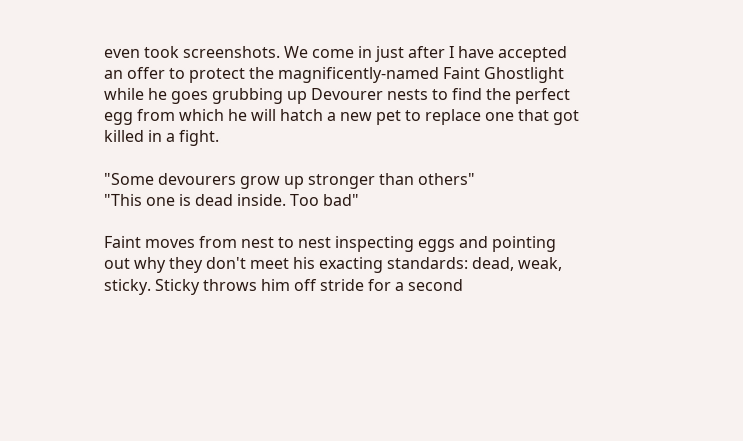even took screenshots. We come in just after I have accepted an offer to protect the magnificently-named Faint Ghostlight while he goes grubbing up Devourer nests to find the perfect egg from which he will hatch a new pet to replace one that got killed in a fight.

"Some devourers grow up stronger than others"
"This one is dead inside. Too bad"

Faint moves from nest to nest inspecting eggs and pointing out why they don't meet his exacting standards: dead, weak, sticky. Sticky throws him off stride for a second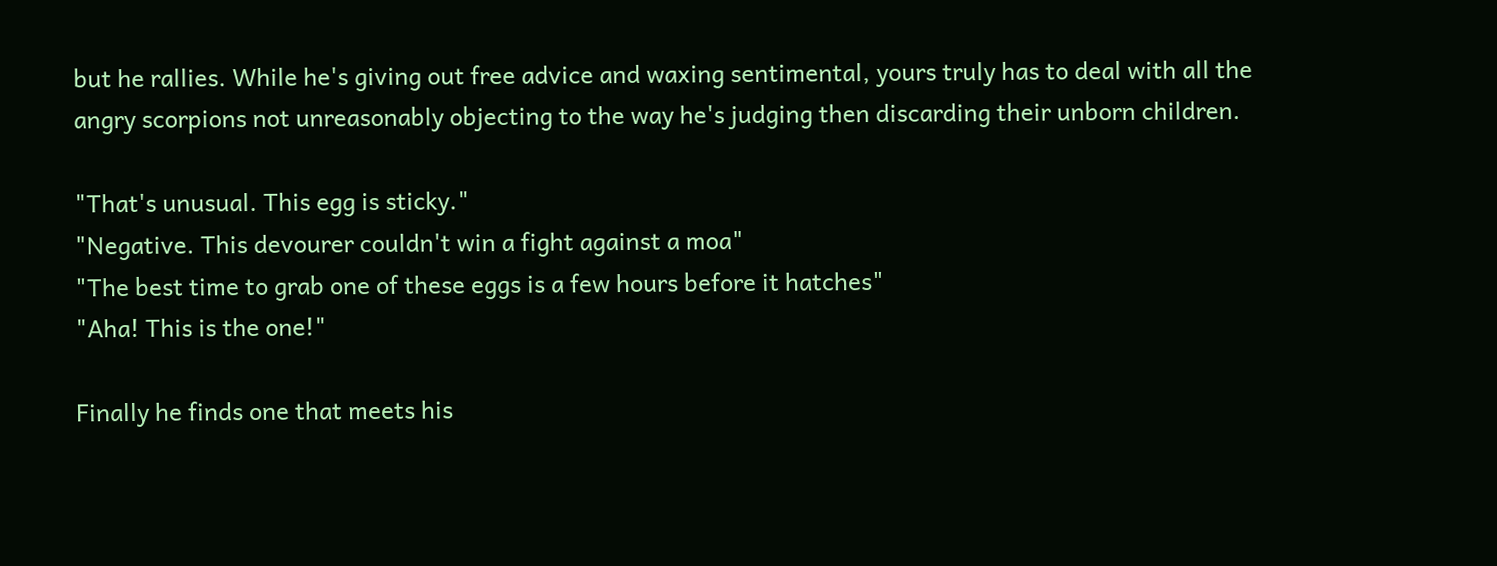but he rallies. While he's giving out free advice and waxing sentimental, yours truly has to deal with all the angry scorpions not unreasonably objecting to the way he's judging then discarding their unborn children.

"That's unusual. This egg is sticky."
"Negative. This devourer couldn't win a fight against a moa"
"The best time to grab one of these eggs is a few hours before it hatches"
"Aha! This is the one!"

Finally he finds one that meets his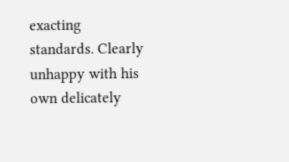exacting standards. Clearly unhappy with his own delicately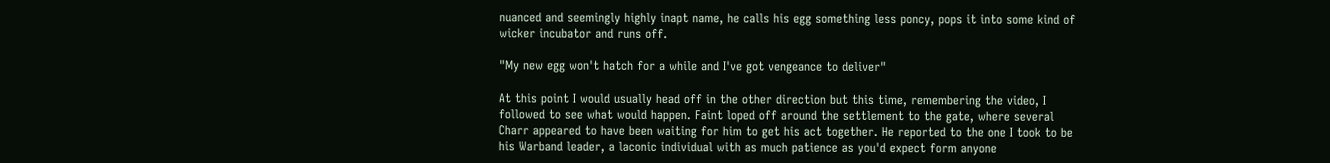nuanced and seemingly highly inapt name, he calls his egg something less poncy, pops it into some kind of wicker incubator and runs off.

"My new egg won't hatch for a while and I've got vengeance to deliver"

At this point I would usually head off in the other direction but this time, remembering the video, I followed to see what would happen. Faint loped off around the settlement to the gate, where several Charr appeared to have been waiting for him to get his act together. He reported to the one I took to be his Warband leader, a laconic individual with as much patience as you'd expect form anyone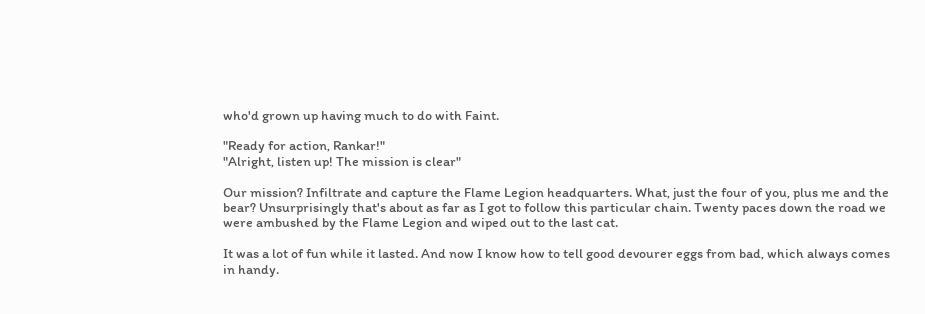who'd grown up having much to do with Faint.

"Ready for action, Rankar!"
"Alright, listen up! The mission is clear"

Our mission? Infiltrate and capture the Flame Legion headquarters. What, just the four of you, plus me and the bear? Unsurprisingly that's about as far as I got to follow this particular chain. Twenty paces down the road we were ambushed by the Flame Legion and wiped out to the last cat.

It was a lot of fun while it lasted. And now I know how to tell good devourer eggs from bad, which always comes in handy.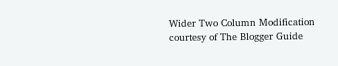Wider Two Column Modification courtesy of The Blogger Guide